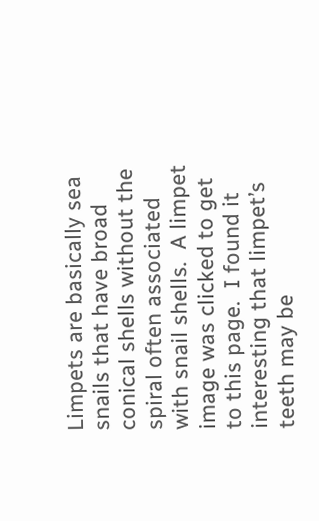Limpets are basically sea snails that have broad conical shells without the spiral often associated with snail shells.  A limpet image was clicked to get to this page.  I found it interesting that limpet’s teeth may be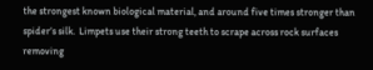the strongest known biological material, and around five times stronger than spider’s silk.  Limpets use their strong teeth to scrape across rock surfaces removing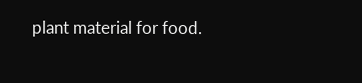plant material for food.